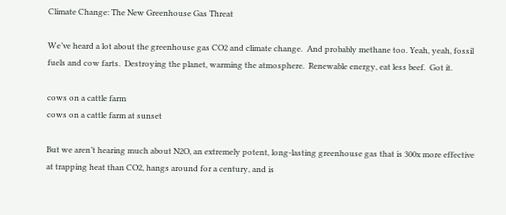Climate Change: The New Greenhouse Gas Threat

We’ve heard a lot about the greenhouse gas CO2 and climate change.  And probably methane too. Yeah, yeah, fossil fuels and cow farts.  Destroying the planet, warming the atmosphere.  Renewable energy, eat less beef.  Got it.

cows on a cattle farm
cows on a cattle farm at sunset

But we aren’t hearing much about N2O, an extremely potent, long-lasting greenhouse gas that is 300x more effective at trapping heat than CO2, hangs around for a century, and is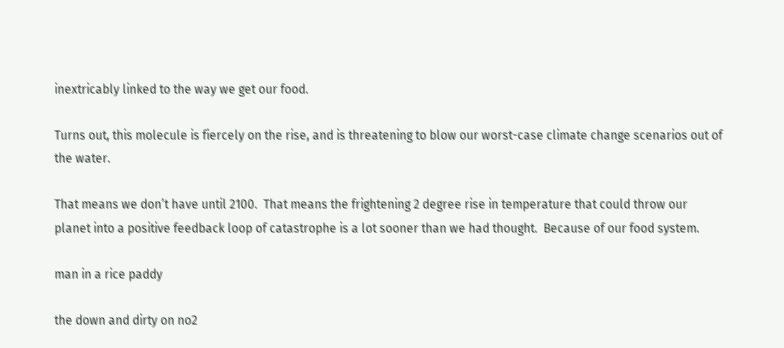inextricably linked to the way we get our food.

Turns out, this molecule is fiercely on the rise, and is threatening to blow our worst-case climate change scenarios out of the water.

That means we don’t have until 2100.  That means the frightening 2 degree rise in temperature that could throw our planet into a positive feedback loop of catastrophe is a lot sooner than we had thought.  Because of our food system.

man in a rice paddy

the down and dirty on no2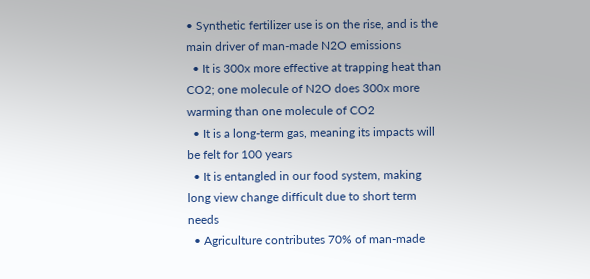• Synthetic fertilizer use is on the rise, and is the main driver of man-made N2O emissions
  • It is 300x more effective at trapping heat than CO2; one molecule of N2O does 300x more warming than one molecule of CO2
  • It is a long-term gas, meaning its impacts will be felt for 100 years
  • It is entangled in our food system, making long view change difficult due to short term needs
  • Agriculture contributes 70% of man-made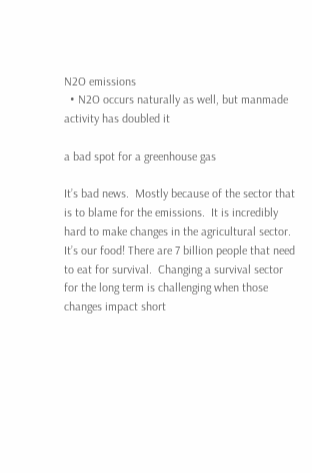N2O emissions
  • N2O occurs naturally as well, but manmade activity has doubled it

a bad spot for a greenhouse gas

It’s bad news.  Mostly because of the sector that is to blame for the emissions.  It is incredibly hard to make changes in the agricultural sector.  It’s our food! There are 7 billion people that need to eat for survival.  Changing a survival sector for the long term is challenging when those changes impact short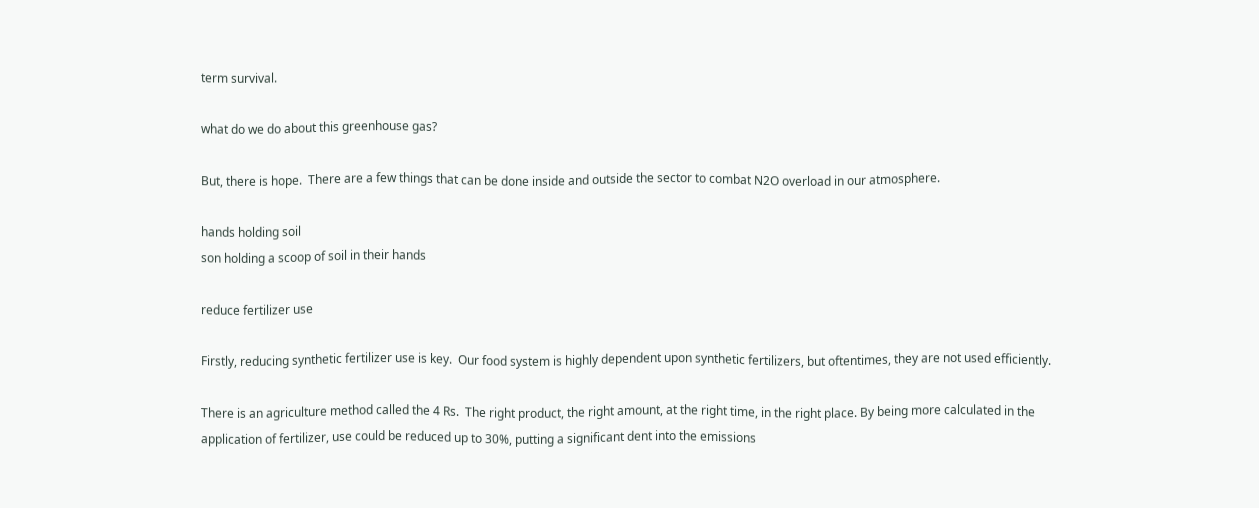term survival.

what do we do about this greenhouse gas?

But, there is hope.  There are a few things that can be done inside and outside the sector to combat N2O overload in our atmosphere.

hands holding soil
son holding a scoop of soil in their hands

reduce fertilizer use

Firstly, reducing synthetic fertilizer use is key.  Our food system is highly dependent upon synthetic fertilizers, but oftentimes, they are not used efficiently.

There is an agriculture method called the 4 Rs.  The right product, the right amount, at the right time, in the right place. By being more calculated in the application of fertilizer, use could be reduced up to 30%, putting a significant dent into the emissions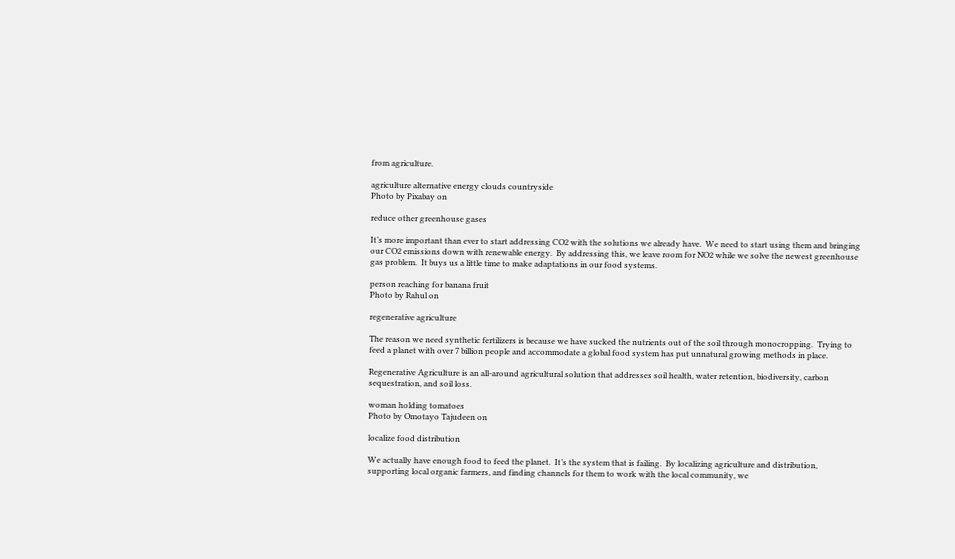from agriculture.

agriculture alternative energy clouds countryside
Photo by Pixabay on

reduce other greenhouse gases

It’s more important than ever to start addressing CO2 with the solutions we already have.  We need to start using them and bringing our CO2 emissions down with renewable energy.  By addressing this, we leave room for NO2 while we solve the newest greenhouse gas problem.  It buys us a little time to make adaptations in our food systems.

person reaching for banana fruit
Photo by Rahul on

regenerative agriculture

The reason we need synthetic fertilizers is because we have sucked the nutrients out of the soil through monocropping.  Trying to feed a planet with over 7 billion people and accommodate a global food system has put unnatural growing methods in place.

Regenerative Agriculture is an all-around agricultural solution that addresses soil health, water retention, biodiversity, carbon sequestration, and soil loss.

woman holding tomatoes
Photo by Omotayo Tajudeen on

localize food distribution

We actually have enough food to feed the planet.  It’s the system that is failing.  By localizing agriculture and distribution, supporting local organic farmers, and finding channels for them to work with the local community, we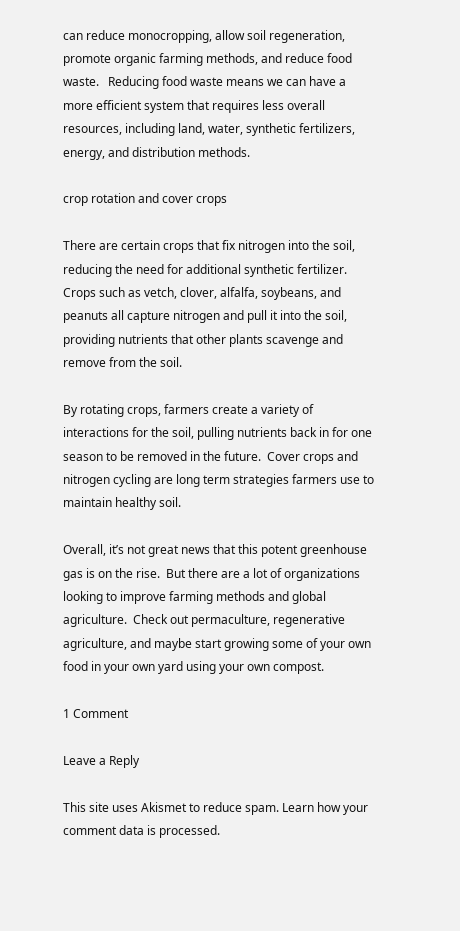can reduce monocropping, allow soil regeneration, promote organic farming methods, and reduce food waste.   Reducing food waste means we can have a more efficient system that requires less overall resources, including land, water, synthetic fertilizers, energy, and distribution methods.

crop rotation and cover crops

There are certain crops that fix nitrogen into the soil, reducing the need for additional synthetic fertilizer.  Crops such as vetch, clover, alfalfa, soybeans, and peanuts all capture nitrogen and pull it into the soil, providing nutrients that other plants scavenge and remove from the soil.

By rotating crops, farmers create a variety of interactions for the soil, pulling nutrients back in for one season to be removed in the future.  Cover crops and nitrogen cycling are long term strategies farmers use to maintain healthy soil.

Overall, it’s not great news that this potent greenhouse gas is on the rise.  But there are a lot of organizations looking to improve farming methods and global agriculture.  Check out permaculture, regenerative agriculture, and maybe start growing some of your own food in your own yard using your own compost.

1 Comment

Leave a Reply

This site uses Akismet to reduce spam. Learn how your comment data is processed.